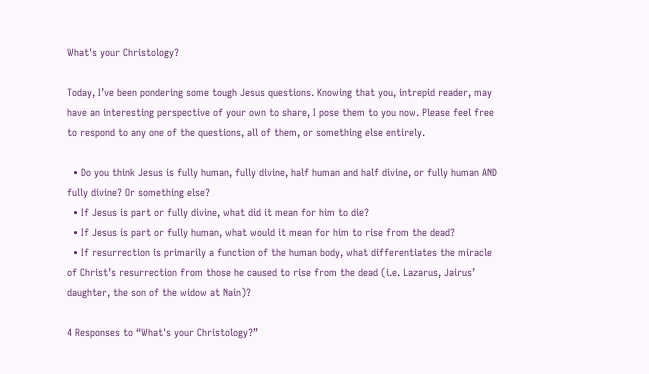What's your Christology?

Today, I’ve been pondering some tough Jesus questions. Knowing that you, intrepid reader, may have an interesting perspective of your own to share, I pose them to you now. Please feel free to respond to any one of the questions, all of them, or something else entirely.

  • Do you think Jesus is fully human, fully divine, half human and half divine, or fully human AND fully divine? Or something else?
  • If Jesus is part or fully divine, what did it mean for him to die?
  • If Jesus is part or fully human, what would it mean for him to rise from the dead?
  • If resurrection is primarily a function of the human body, what differentiates the miracle of Christ’s resurrection from those he caused to rise from the dead (i.e. Lazarus, Jairus’ daughter, the son of the widow at Nain)?

4 Responses to “What's your Christology?”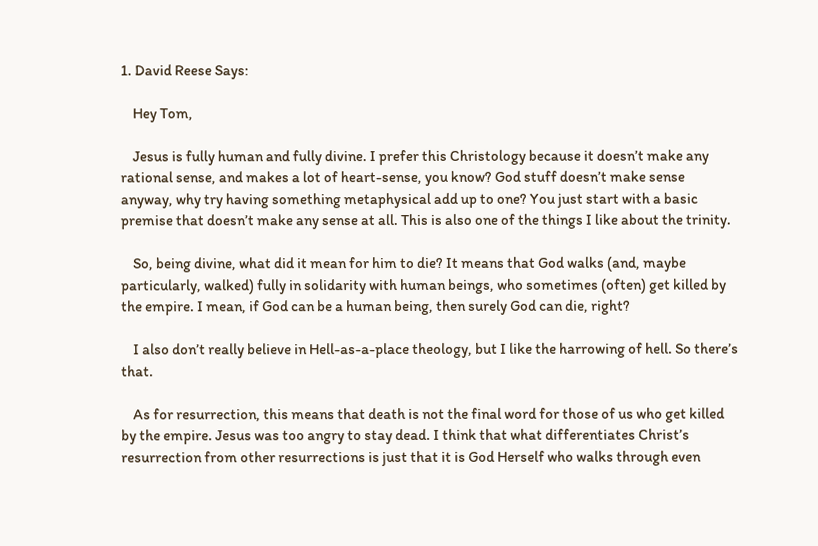1. David Reese Says:

    Hey Tom,

    Jesus is fully human and fully divine. I prefer this Christology because it doesn’t make any rational sense, and makes a lot of heart-sense, you know? God stuff doesn’t make sense anyway, why try having something metaphysical add up to one? You just start with a basic premise that doesn’t make any sense at all. This is also one of the things I like about the trinity.

    So, being divine, what did it mean for him to die? It means that God walks (and, maybe particularly, walked) fully in solidarity with human beings, who sometimes (often) get killed by the empire. I mean, if God can be a human being, then surely God can die, right?

    I also don’t really believe in Hell-as-a-place theology, but I like the harrowing of hell. So there’s that.

    As for resurrection, this means that death is not the final word for those of us who get killed by the empire. Jesus was too angry to stay dead. I think that what differentiates Christ’s resurrection from other resurrections is just that it is God Herself who walks through even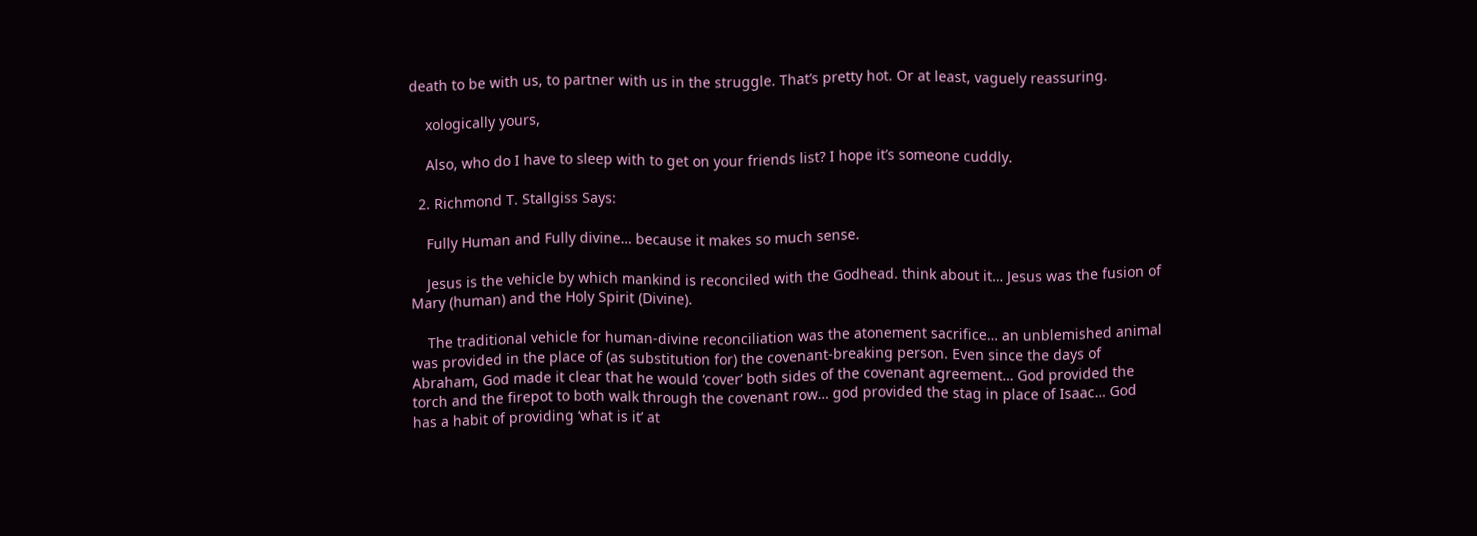death to be with us, to partner with us in the struggle. That’s pretty hot. Or at least, vaguely reassuring.

    xologically yours,

    Also, who do I have to sleep with to get on your friends list? I hope it’s someone cuddly.

  2. Richmond T. Stallgiss Says:

    Fully Human and Fully divine… because it makes so much sense.

    Jesus is the vehicle by which mankind is reconciled with the Godhead. think about it… Jesus was the fusion of Mary (human) and the Holy Spirit (Divine).

    The traditional vehicle for human-divine reconciliation was the atonement sacrifice… an unblemished animal was provided in the place of (as substitution for) the covenant-breaking person. Even since the days of Abraham, God made it clear that he would ‘cover’ both sides of the covenant agreement… God provided the torch and the firepot to both walk through the covenant row… god provided the stag in place of Isaac… God has a habit of providing ‘what is it’ at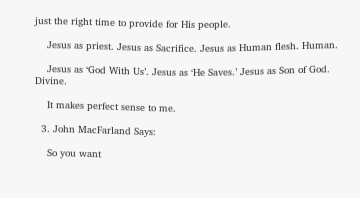just the right time to provide for His people.

    Jesus as priest. Jesus as Sacrifice. Jesus as Human flesh. Human.

    Jesus as ‘God With Us’. Jesus as ‘He Saves.’ Jesus as Son of God. Divine.

    It makes perfect sense to me.

  3. John MacFarland Says:

    So you want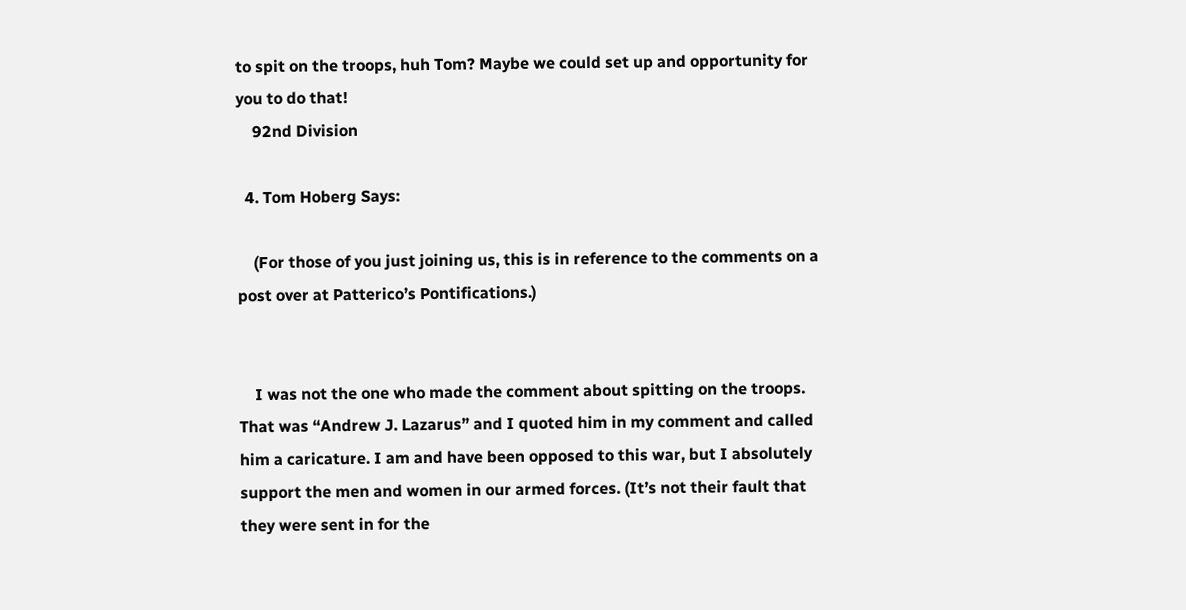to spit on the troops, huh Tom? Maybe we could set up and opportunity for you to do that!
    92nd Division

  4. Tom Hoberg Says:

    (For those of you just joining us, this is in reference to the comments on a post over at Patterico’s Pontifications.)


    I was not the one who made the comment about spitting on the troops. That was “Andrew J. Lazarus” and I quoted him in my comment and called him a caricature. I am and have been opposed to this war, but I absolutely support the men and women in our armed forces. (It’s not their fault that they were sent in for the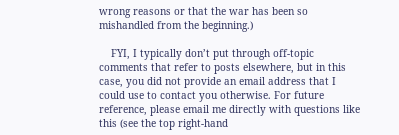wrong reasons or that the war has been so mishandled from the beginning.)

    FYI, I typically don’t put through off-topic comments that refer to posts elsewhere, but in this case, you did not provide an email address that I could use to contact you otherwise. For future reference, please email me directly with questions like this (see the top right-hand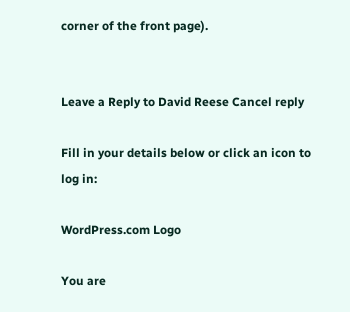corner of the front page).


Leave a Reply to David Reese Cancel reply

Fill in your details below or click an icon to log in:

WordPress.com Logo

You are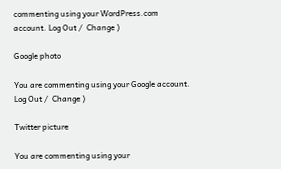commenting using your WordPress.com account. Log Out /  Change )

Google photo

You are commenting using your Google account. Log Out /  Change )

Twitter picture

You are commenting using your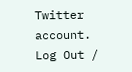Twitter account. Log Out /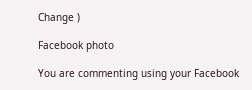Change )

Facebook photo

You are commenting using your Facebook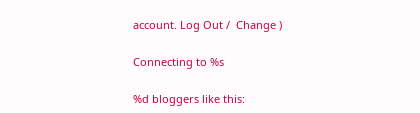account. Log Out /  Change )

Connecting to %s

%d bloggers like this: